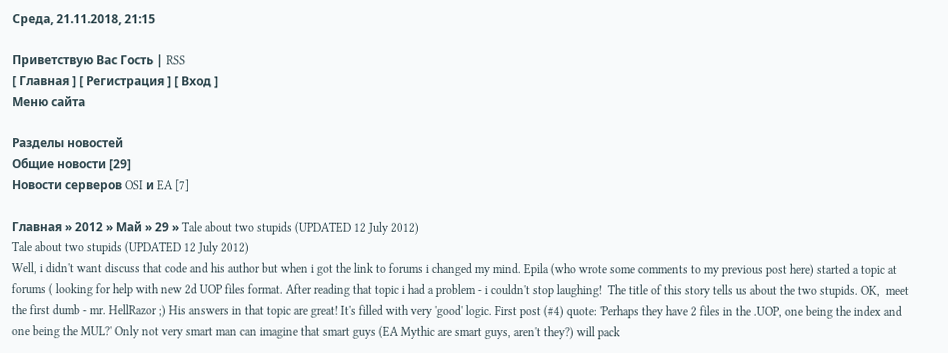Среда, 21.11.2018, 21:15

Приветствую Вас Гость | RSS
[ Главная ] [ Регистрация ] [ Вход ]
Меню сайта

Разделы новостей
Общие новости [29]
Новости серверов OSI и EA [7]

Главная » 2012 » Май » 29 » Tale about two stupids (UPDATED 12 July 2012)
Tale about two stupids (UPDATED 12 July 2012)
Well, i didn't want discuss that code and his author but when i got the link to forums i changed my mind. Epila (who wrote some comments to my previous post here) started a topic at forums ( looking for help with new 2d UOP files format. After reading that topic i had a problem - i couldn't stop laughing!  The title of this story tells us about the two stupids. OK,  meet the first dumb - mr. HellRazor ;) His answers in that topic are great! It's filled with very 'good' logic. First post (#4) quote: 'Perhaps they have 2 files in the .UOP, one being the index and one being the MUL?' Only not very smart man can imagine that smart guys (EA Mythic are smart guys, aren't they?) will pack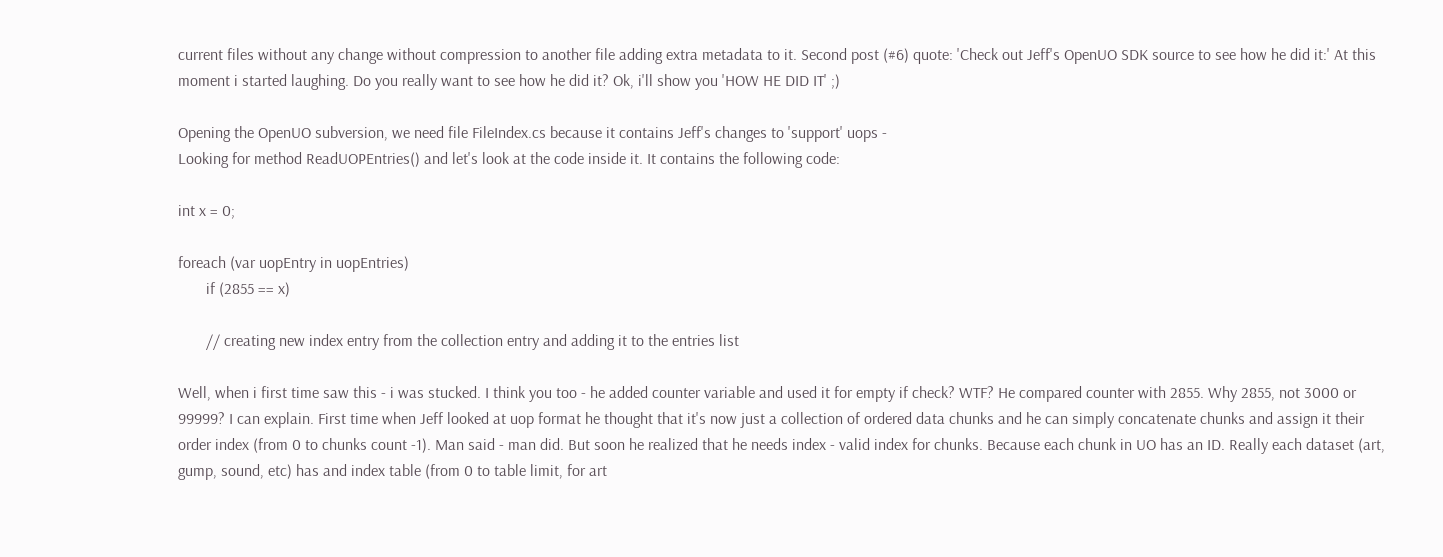current files without any change without compression to another file adding extra metadata to it. Second post (#6) quote: 'Check out Jeff's OpenUO SDK source to see how he did it:' At this moment i started laughing. Do you really want to see how he did it? Ok, i'll show you 'HOW HE DID IT' ;)

Opening the OpenUO subversion, we need file FileIndex.cs because it contains Jeff's changes to 'support' uops -
Looking for method ReadUOPEntries() and let's look at the code inside it. It contains the following code:

int x = 0;

foreach (var uopEntry in uopEntries)
       if (2855 == x)

       // creating new index entry from the collection entry and adding it to the entries list

Well, when i first time saw this - i was stucked. I think you too - he added counter variable and used it for empty if check? WTF? He compared counter with 2855. Why 2855, not 3000 or 99999? I can explain. First time when Jeff looked at uop format he thought that it's now just a collection of ordered data chunks and he can simply concatenate chunks and assign it their order index (from 0 to chunks count -1). Man said - man did. But soon he realized that he needs index - valid index for chunks. Because each chunk in UO has an ID. Really each dataset (art, gump, sound, etc) has and index table (from 0 to table limit, for art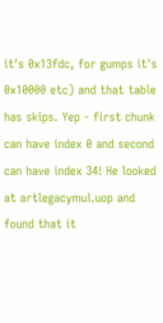it's 0x13fdc, for gumps it's 0x10000 etc) and that table has skips. Yep - first chunk can have index 0 and second can have index 34! He looked at artlegacymul.uop and found that it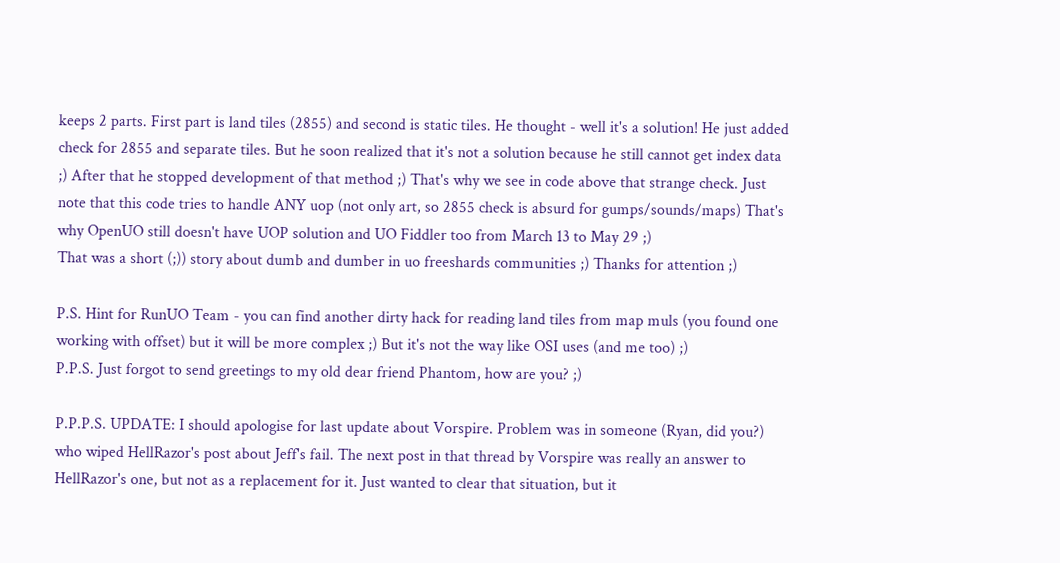keeps 2 parts. First part is land tiles (2855) and second is static tiles. He thought - well it's a solution! He just added check for 2855 and separate tiles. But he soon realized that it's not a solution because he still cannot get index data ;) After that he stopped development of that method ;) That's why we see in code above that strange check. Just note that this code tries to handle ANY uop (not only art, so 2855 check is absurd for gumps/sounds/maps) That's why OpenUO still doesn't have UOP solution and UO Fiddler too from March 13 to May 29 ;)
That was a short (;)) story about dumb and dumber in uo freeshards communities ;) Thanks for attention ;)

P.S. Hint for RunUO Team - you can find another dirty hack for reading land tiles from map muls (you found one working with offset) but it will be more complex ;) But it's not the way like OSI uses (and me too) ;)
P.P.S. Just forgot to send greetings to my old dear friend Phantom, how are you? ;)

P.P.P.S. UPDATE: I should apologise for last update about Vorspire. Problem was in someone (Ryan, did you?) who wiped HellRazor's post about Jeff's fail. The next post in that thread by Vorspire was really an answer to HellRazor's one, but not as a replacement for it. Just wanted to clear that situation, but it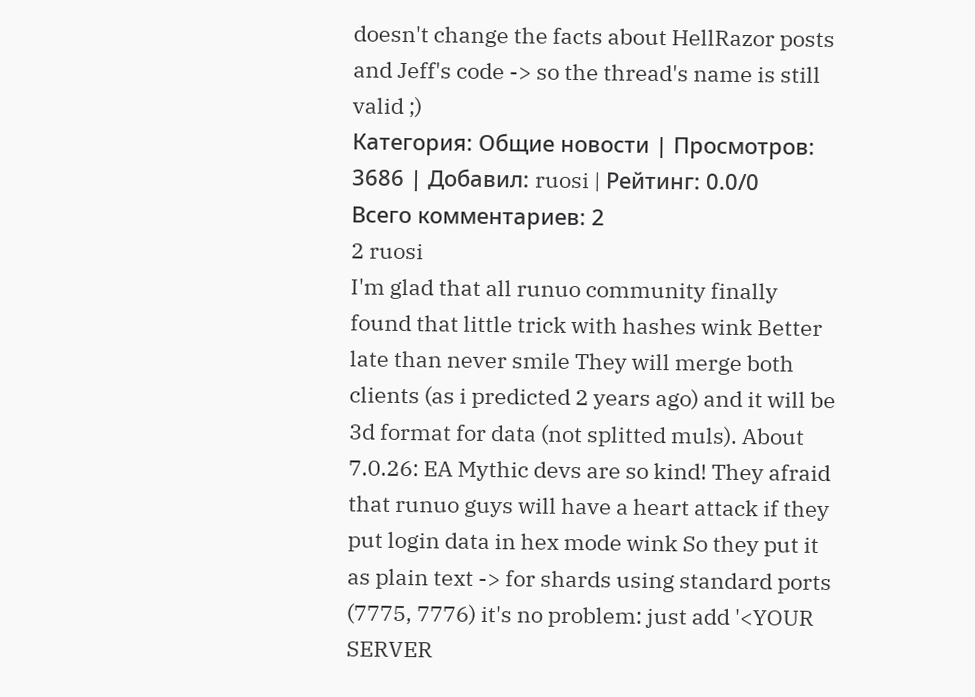doesn't change the facts about HellRazor posts and Jeff's code -> so the thread's name is still valid ;)
Категория: Общие новости | Просмотров: 3686 | Добавил: ruosi | Рейтинг: 0.0/0
Всего комментариев: 2
2 ruosi
I'm glad that all runuo community finally found that little trick with hashes wink Better late than never smile They will merge both clients (as i predicted 2 years ago) and it will be 3d format for data (not splitted muls). About 7.0.26: EA Mythic devs are so kind! They afraid that runuo guys will have a heart attack if they put login data in hex mode wink So they put it as plain text -> for shards using standard ports (7775, 7776) it's no problem: just add '<YOUR SERVER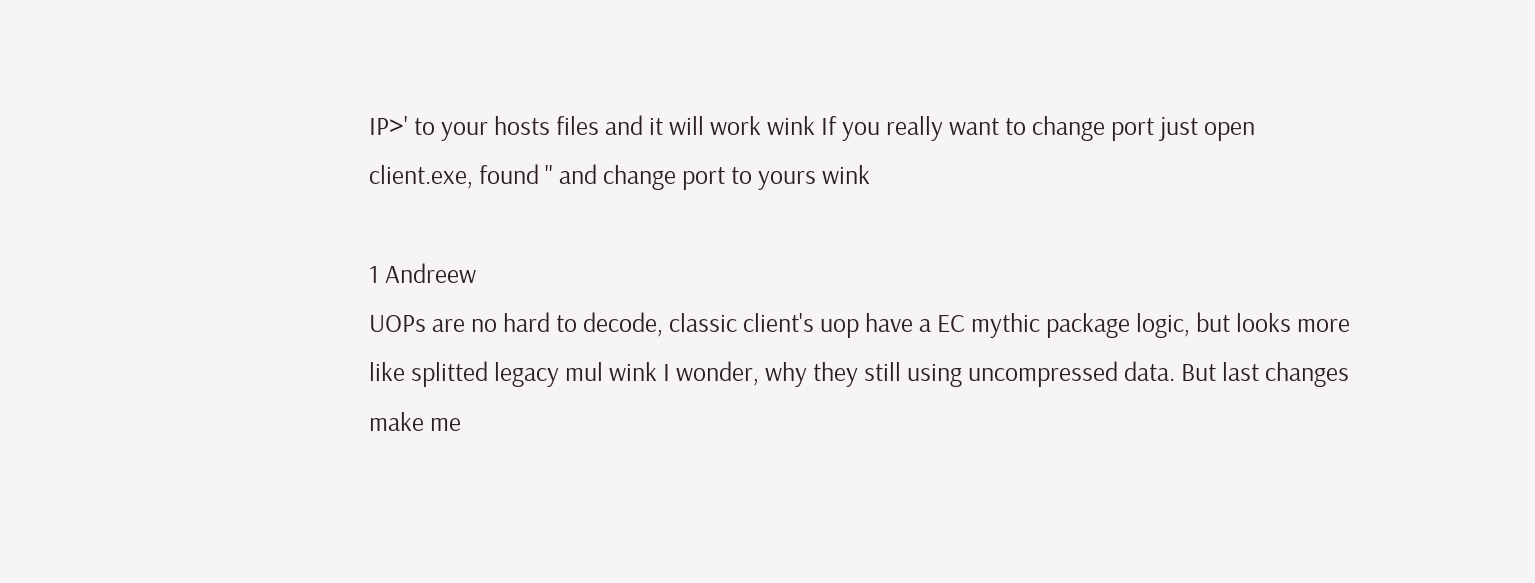IP>' to your hosts files and it will work wink If you really want to change port just open client.exe, found '' and change port to yours wink

1 Andreew
UOPs are no hard to decode, classic client's uop have a EC mythic package logic, but looks more like splitted legacy mul wink I wonder, why they still using uncompressed data. But last changes make me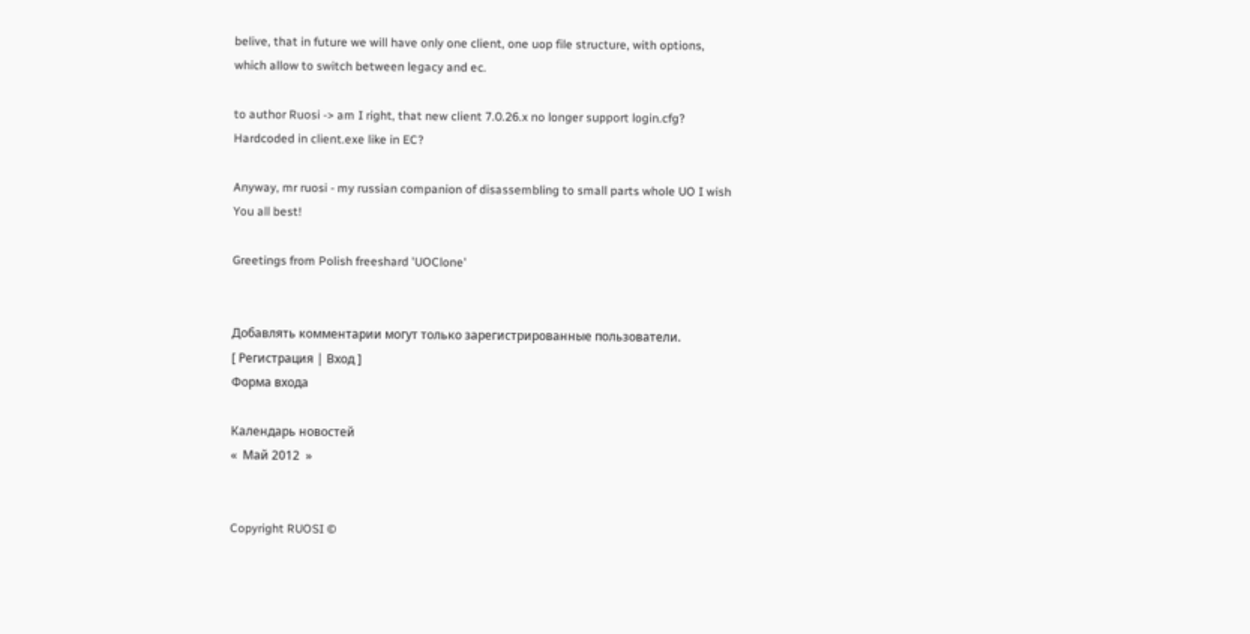belive, that in future we will have only one client, one uop file structure, with options, which allow to switch between legacy and ec.

to author Ruosi -> am I right, that new client 7.0.26.x no longer support login.cfg? Hardcoded in client.exe like in EC?

Anyway, mr ruosi - my russian companion of disassembling to small parts whole UO I wish You all best!

Greetings from Polish freeshard 'UOClone'


Добавлять комментарии могут только зарегистрированные пользователи.
[ Регистрация | Вход ]
Форма входа

Календарь новостей
«  Май 2012  »


Copyright RUOSI ©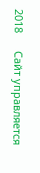2018      Сайт управляется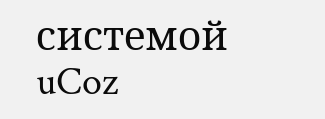системой uCoz